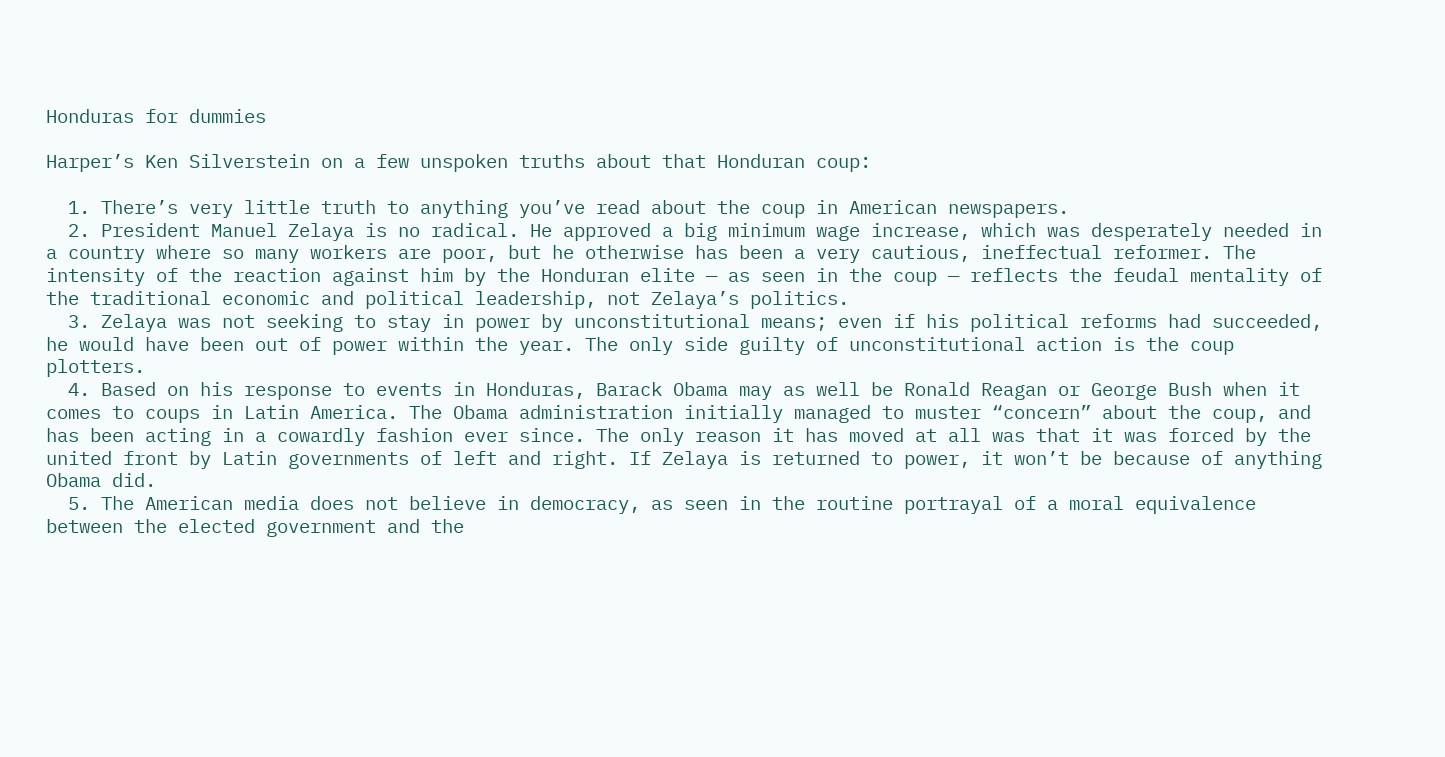Honduras for dummies

Harper’s Ken Silverstein on a few unspoken truths about that Honduran coup:

  1. There’s very little truth to anything you’ve read about the coup in American newspapers.
  2. President Manuel Zelaya is no radical. He approved a big minimum wage increase, which was desperately needed in a country where so many workers are poor, but he otherwise has been a very cautious, ineffectual reformer. The intensity of the reaction against him by the Honduran elite — as seen in the coup — reflects the feudal mentality of the traditional economic and political leadership, not Zelaya’s politics.
  3. Zelaya was not seeking to stay in power by unconstitutional means; even if his political reforms had succeeded, he would have been out of power within the year. The only side guilty of unconstitutional action is the coup plotters.
  4. Based on his response to events in Honduras, Barack Obama may as well be Ronald Reagan or George Bush when it comes to coups in Latin America. The Obama administration initially managed to muster “concern” about the coup, and has been acting in a cowardly fashion ever since. The only reason it has moved at all was that it was forced by the united front by Latin governments of left and right. If Zelaya is returned to power, it won’t be because of anything Obama did.
  5. The American media does not believe in democracy, as seen in the routine portrayal of a moral equivalence between the elected government and the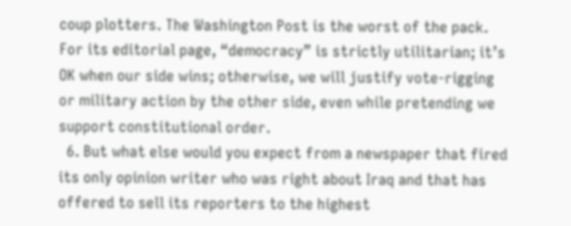coup plotters. The Washington Post is the worst of the pack. For its editorial page, “democracy” is strictly utilitarian; it’s OK when our side wins; otherwise, we will justify vote-rigging or military action by the other side, even while pretending we support constitutional order.
  6. But what else would you expect from a newspaper that fired its only opinion writer who was right about Iraq and that has offered to sell its reporters to the highest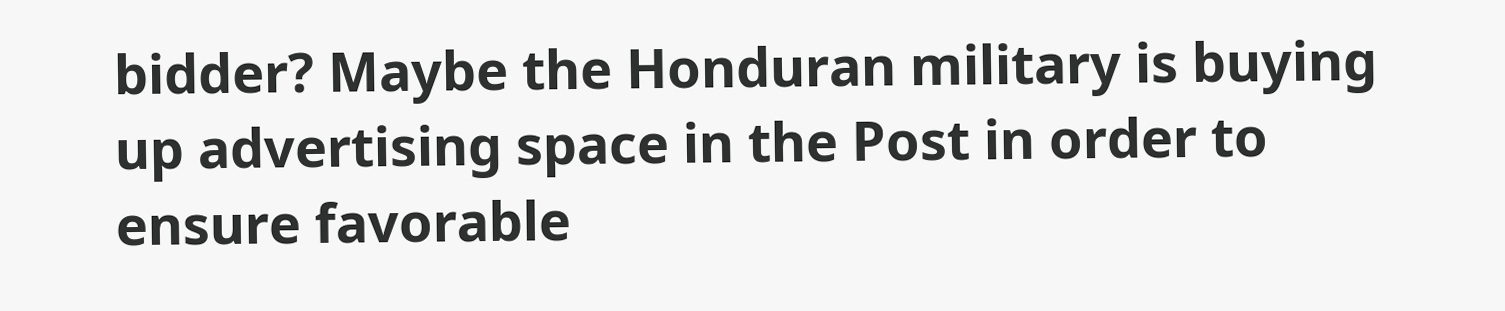bidder? Maybe the Honduran military is buying up advertising space in the Post in order to ensure favorable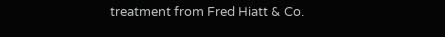treatment from Fred Hiatt & Co.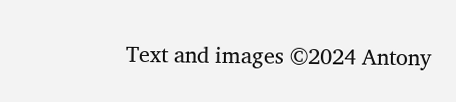Text and images ©2024 Antony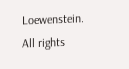Loewenstein. All rights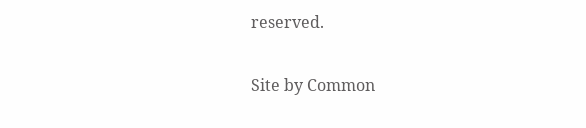reserved.

Site by Common